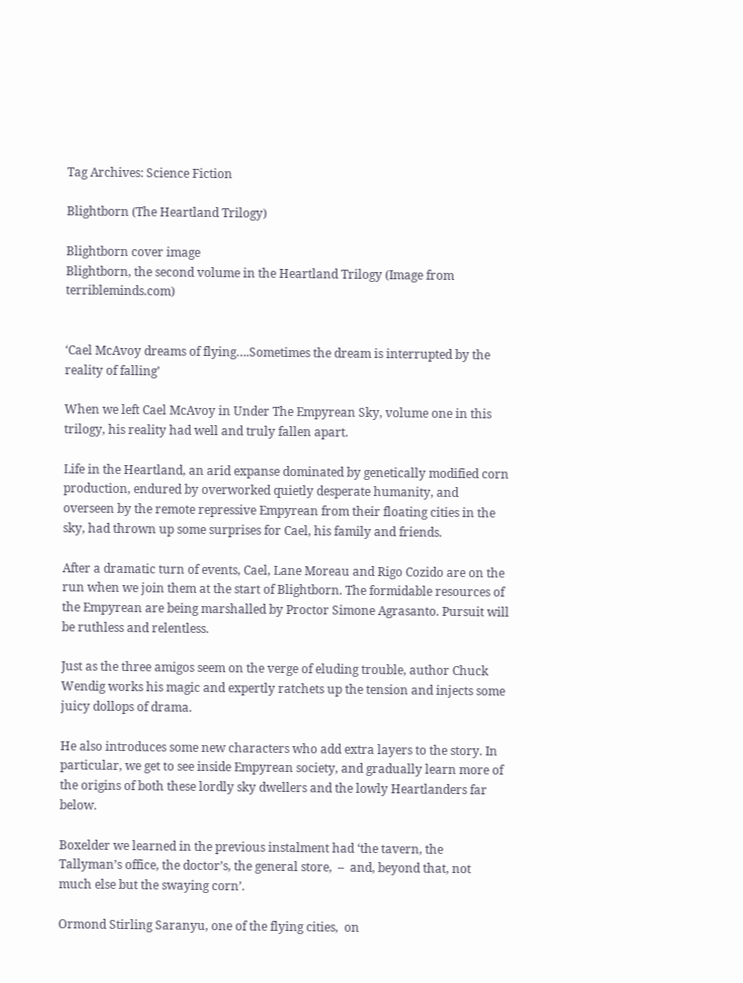Tag Archives: Science Fiction

Blightborn (The Heartland Trilogy)

Blightborn cover image
Blightborn, the second volume in the Heartland Trilogy (Image from terribleminds.com)


‘Cael McAvoy dreams of flying….Sometimes the dream is interrupted by the reality of falling’

When we left Cael McAvoy in Under The Empyrean Sky, volume one in this trilogy, his reality had well and truly fallen apart.

Life in the Heartland, an arid expanse dominated by genetically modified corn production, endured by overworked quietly desperate humanity, and overseen by the remote repressive Empyrean from their floating cities in the sky, had thrown up some surprises for Cael, his family and friends.

After a dramatic turn of events, Cael, Lane Moreau and Rigo Cozido are on the run when we join them at the start of Blightborn. The formidable resources of the Empyrean are being marshalled by Proctor Simone Agrasanto. Pursuit will be ruthless and relentless.

Just as the three amigos seem on the verge of eluding trouble, author Chuck Wendig works his magic and expertly ratchets up the tension and injects some juicy dollops of drama.

He also introduces some new characters who add extra layers to the story. In  particular, we get to see inside Empyrean society, and gradually learn more of the origins of both these lordly sky dwellers and the lowly Heartlanders far below.

Boxelder we learned in the previous instalment had ‘the tavern, the Tallyman’s office, the doctor’s, the general store,  –  and, beyond that, not much else but the swaying corn’.

Ormond Stirling Saranyu, one of the flying cities,  on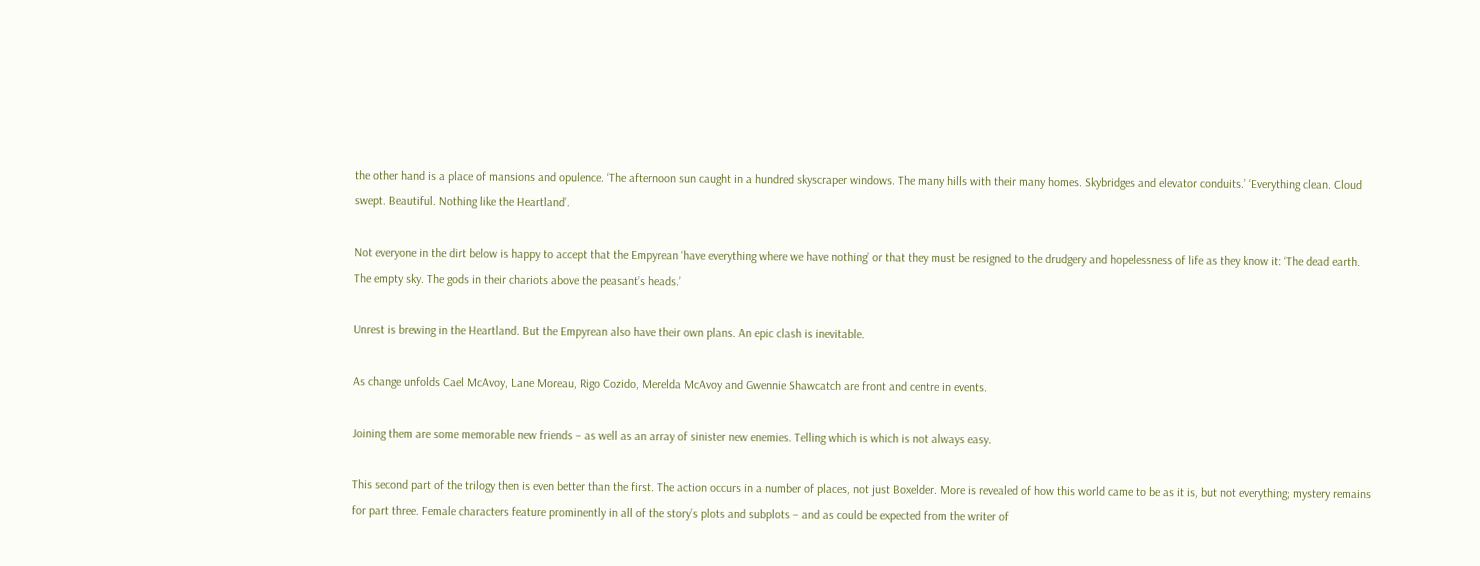the other hand is a place of mansions and opulence. ‘The afternoon sun caught in a hundred skyscraper windows. The many hills with their many homes. Skybridges and elevator conduits.’ ‘Everything clean. Cloud swept. Beautiful. Nothing like the Heartland’.

Not everyone in the dirt below is happy to accept that the Empyrean ‘have everything where we have nothing’ or that they must be resigned to the drudgery and hopelessness of life as they know it: ‘The dead earth. The empty sky. The gods in their chariots above the peasant’s heads.’

Unrest is brewing in the Heartland. But the Empyrean also have their own plans. An epic clash is inevitable.

As change unfolds Cael McAvoy, Lane Moreau, Rigo Cozido, Merelda McAvoy and Gwennie Shawcatch are front and centre in events.

Joining them are some memorable new friends – as well as an array of sinister new enemies. Telling which is which is not always easy.

This second part of the trilogy then is even better than the first. The action occurs in a number of places, not just Boxelder. More is revealed of how this world came to be as it is, but not everything; mystery remains for part three. Female characters feature prominently in all of the story’s plots and subplots – and as could be expected from the writer of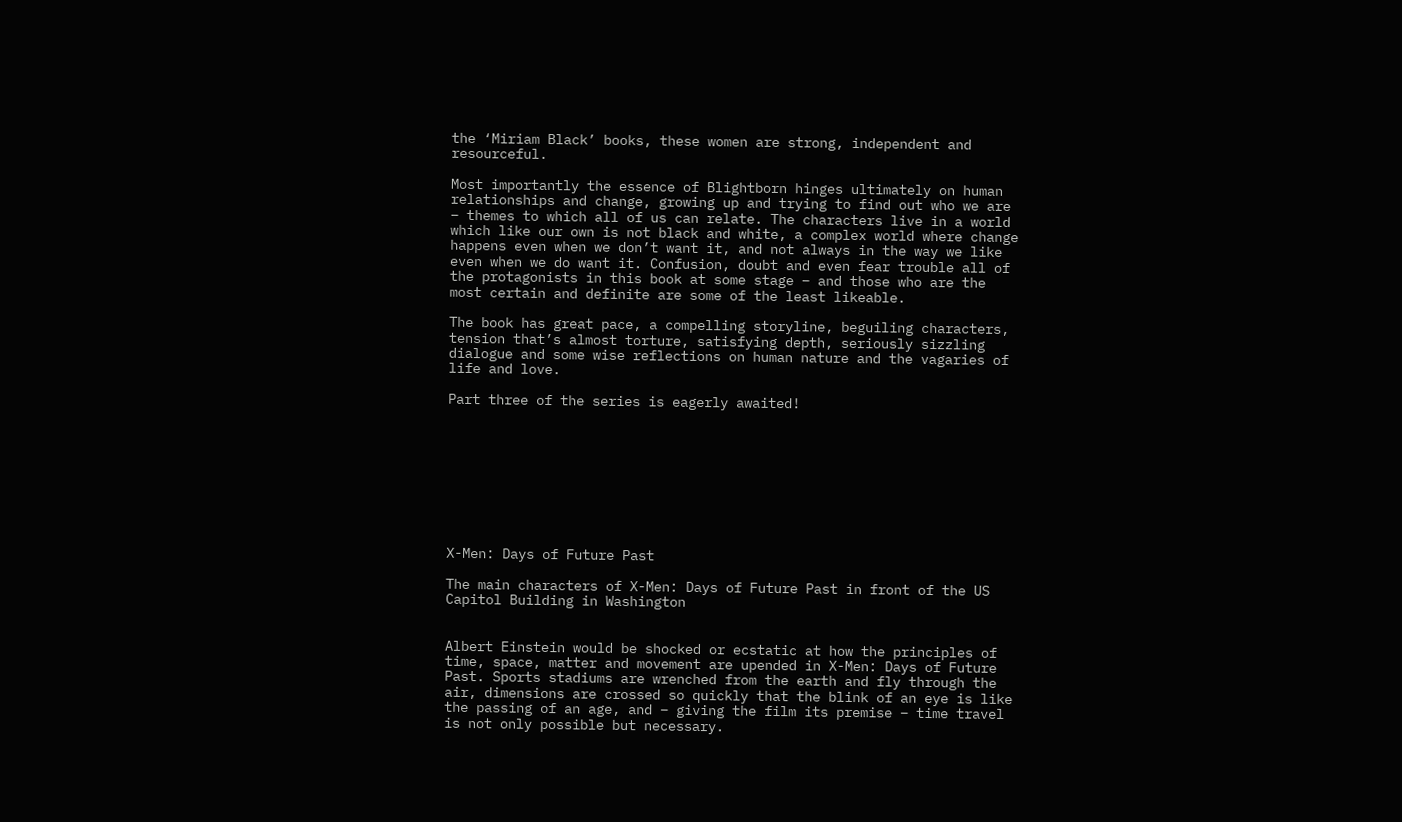the ‘Miriam Black’ books, these women are strong, independent and resourceful.

Most importantly the essence of Blightborn hinges ultimately on human relationships and change, growing up and trying to find out who we are – themes to which all of us can relate. The characters live in a world which like our own is not black and white, a complex world where change happens even when we don’t want it, and not always in the way we like even when we do want it. Confusion, doubt and even fear trouble all of the protagonists in this book at some stage – and those who are the most certain and definite are some of the least likeable.

The book has great pace, a compelling storyline, beguiling characters, tension that’s almost torture, satisfying depth, seriously sizzling dialogue and some wise reflections on human nature and the vagaries of life and love.

Part three of the series is eagerly awaited!









X-Men: Days of Future Past

The main characters of X-Men: Days of Future Past in front of the US Capitol Building in Washington


Albert Einstein would be shocked or ecstatic at how the principles of time, space, matter and movement are upended in X-Men: Days of Future Past. Sports stadiums are wrenched from the earth and fly through the air, dimensions are crossed so quickly that the blink of an eye is like the passing of an age, and – giving the film its premise – time travel is not only possible but necessary.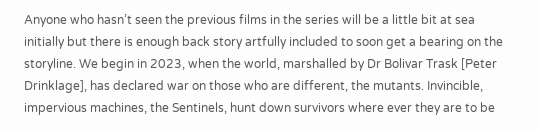Anyone who hasn’t seen the previous films in the series will be a little bit at sea initially but there is enough back story artfully included to soon get a bearing on the storyline. We begin in 2023, when the world, marshalled by Dr Bolivar Trask [Peter Drinklage], has declared war on those who are different, the mutants. Invincible, impervious machines, the Sentinels, hunt down survivors where ever they are to be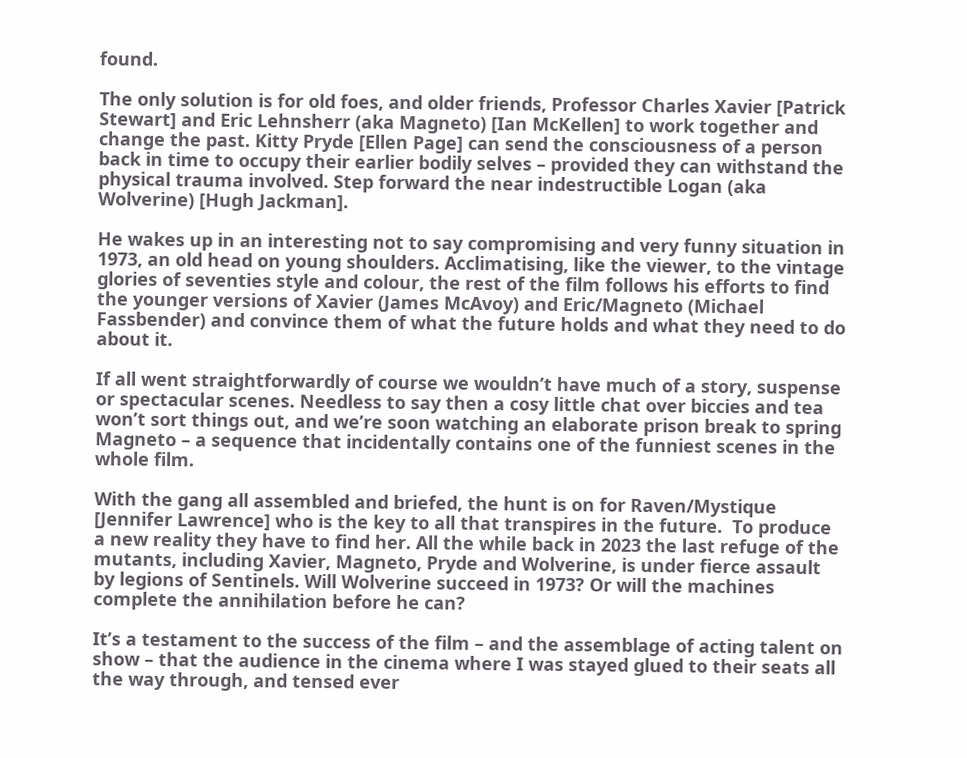found.

The only solution is for old foes, and older friends, Professor Charles Xavier [Patrick Stewart] and Eric Lehnsherr (aka Magneto) [Ian McKellen] to work together and change the past. Kitty Pryde [Ellen Page] can send the consciousness of a person back in time to occupy their earlier bodily selves – provided they can withstand the physical trauma involved. Step forward the near indestructible Logan (aka Wolverine) [Hugh Jackman].

He wakes up in an interesting not to say compromising and very funny situation in 1973, an old head on young shoulders. Acclimatising, like the viewer, to the vintage glories of seventies style and colour, the rest of the film follows his efforts to find the younger versions of Xavier (James McAvoy) and Eric/Magneto (Michael Fassbender) and convince them of what the future holds and what they need to do about it.

If all went straightforwardly of course we wouldn’t have much of a story, suspense or spectacular scenes. Needless to say then a cosy little chat over biccies and tea won’t sort things out, and we’re soon watching an elaborate prison break to spring Magneto – a sequence that incidentally contains one of the funniest scenes in the whole film.

With the gang all assembled and briefed, the hunt is on for Raven/Mystique [Jennifer Lawrence] who is the key to all that transpires in the future.  To produce a new reality they have to find her. All the while back in 2023 the last refuge of the mutants, including Xavier, Magneto, Pryde and Wolverine, is under fierce assault by legions of Sentinels. Will Wolverine succeed in 1973? Or will the machines complete the annihilation before he can?

It’s a testament to the success of the film – and the assemblage of acting talent on show – that the audience in the cinema where I was stayed glued to their seats all the way through, and tensed ever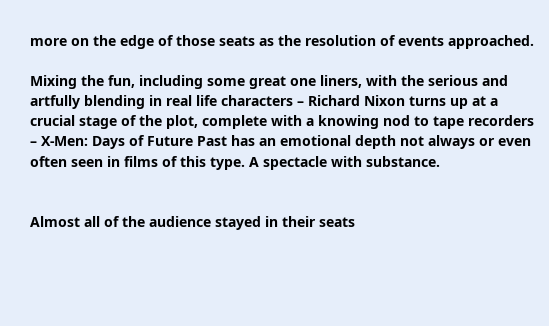more on the edge of those seats as the resolution of events approached.

Mixing the fun, including some great one liners, with the serious and artfully blending in real life characters – Richard Nixon turns up at a crucial stage of the plot, complete with a knowing nod to tape recorders – X-Men: Days of Future Past has an emotional depth not always or even often seen in films of this type. A spectacle with substance.


Almost all of the audience stayed in their seats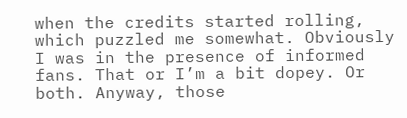when the credits started rolling, which puzzled me somewhat. Obviously I was in the presence of informed fans. That or I’m a bit dopey. Or both. Anyway, those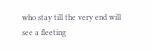who stay till the very end will see a fleeting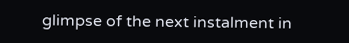glimpse of the next instalment in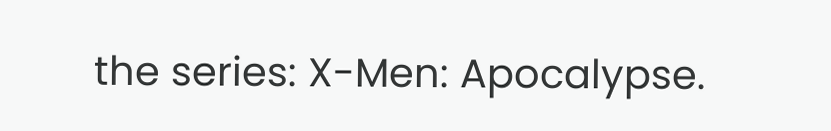the series: X-Men: Apocalypse.